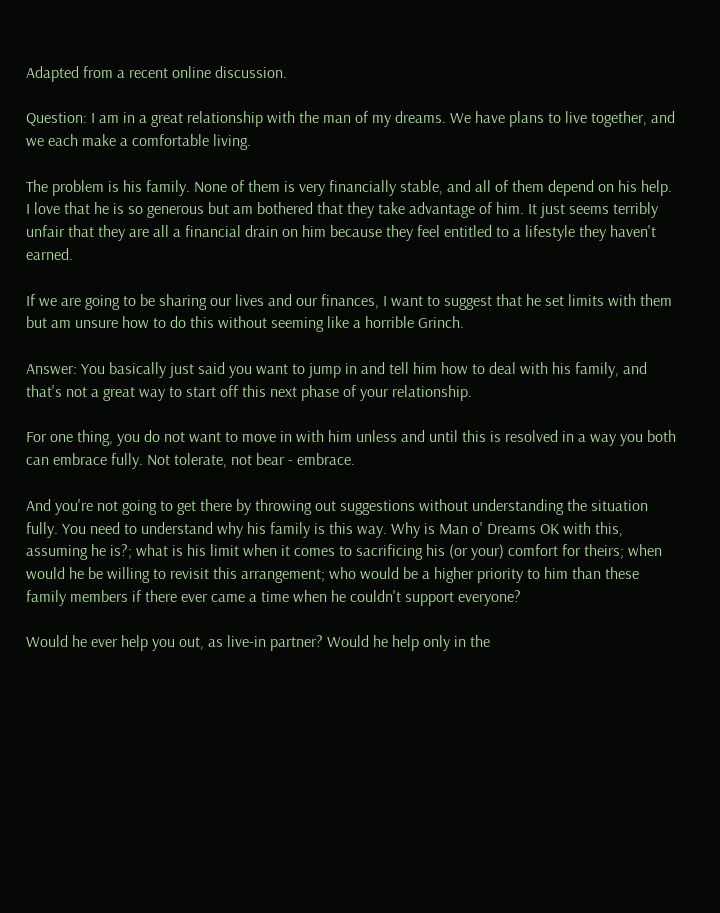Adapted from a recent online discussion.

Question: I am in a great relationship with the man of my dreams. We have plans to live together, and we each make a comfortable living.

The problem is his family. None of them is very financially stable, and all of them depend on his help. I love that he is so generous but am bothered that they take advantage of him. It just seems terribly unfair that they are all a financial drain on him because they feel entitled to a lifestyle they haven't earned.

If we are going to be sharing our lives and our finances, I want to suggest that he set limits with them but am unsure how to do this without seeming like a horrible Grinch.

Answer: You basically just said you want to jump in and tell him how to deal with his family, and that's not a great way to start off this next phase of your relationship.

For one thing, you do not want to move in with him unless and until this is resolved in a way you both can embrace fully. Not tolerate, not bear - embrace.

And you're not going to get there by throwing out suggestions without understanding the situation fully. You need to understand why his family is this way. Why is Man o' Dreams OK with this, assuming he is?; what is his limit when it comes to sacrificing his (or your) comfort for theirs; when would he be willing to revisit this arrangement; who would be a higher priority to him than these family members if there ever came a time when he couldn't support everyone?

Would he ever help you out, as live-in partner? Would he help only in the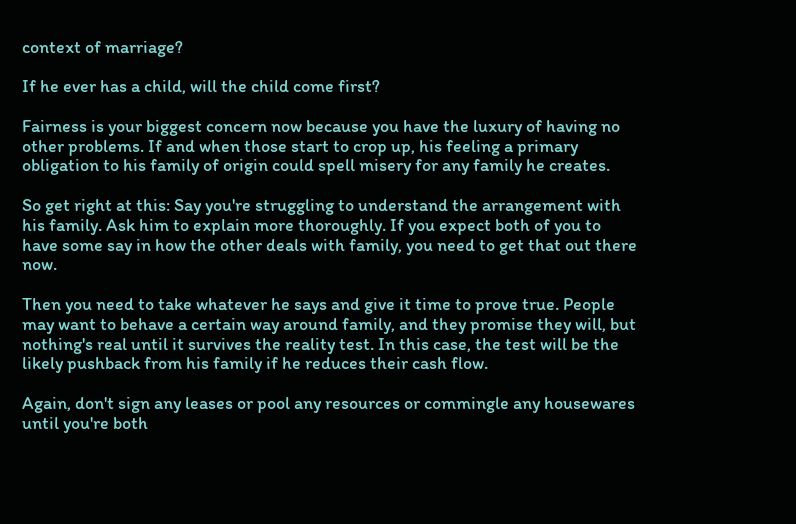context of marriage?

If he ever has a child, will the child come first?

Fairness is your biggest concern now because you have the luxury of having no other problems. If and when those start to crop up, his feeling a primary obligation to his family of origin could spell misery for any family he creates.

So get right at this: Say you're struggling to understand the arrangement with his family. Ask him to explain more thoroughly. If you expect both of you to have some say in how the other deals with family, you need to get that out there now.

Then you need to take whatever he says and give it time to prove true. People may want to behave a certain way around family, and they promise they will, but nothing's real until it survives the reality test. In this case, the test will be the likely pushback from his family if he reduces their cash flow.

Again, don't sign any leases or pool any resources or commingle any housewares until you're both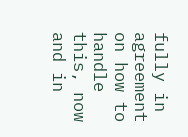fully in agreement on how to handle this, now and in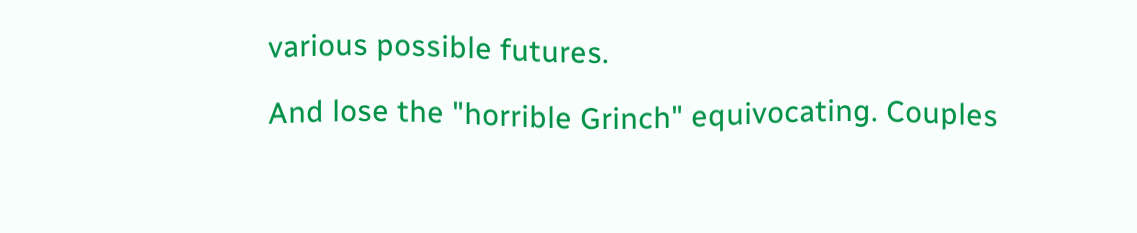various possible futures.

And lose the "horrible Grinch" equivocating. Couples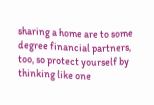sharing a home are to some degree financial partners, too, so protect yourself by thinking like one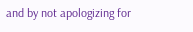and by not apologizing for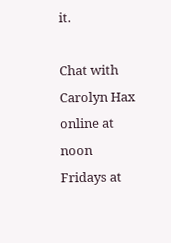it.

Chat with Carolyn Hax online at noon Fridays at